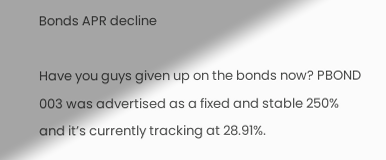Bonds APR decline

Have you guys given up on the bonds now? PBOND 003 was advertised as a fixed and stable 250% and it’s currently tracking at 28.91%.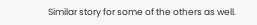Similar story for some of the others as well.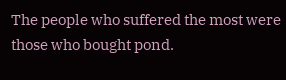The people who suffered the most were those who bought pond.